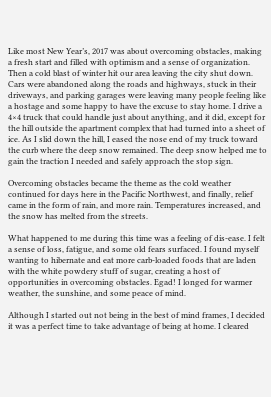Like most New Year’s, 2017 was about overcoming obstacles, making a fresh start and filled with optimism and a sense of organization. Then a cold blast of winter hit our area leaving the city shut down. Cars were abandoned along the roads and highways, stuck in their driveways, and parking garages were leaving many people feeling like a hostage and some happy to have the excuse to stay home. I drive a 4×4 truck that could handle just about anything, and it did, except for the hill outside the apartment complex that had turned into a sheet of ice. As I slid down the hill, I eased the nose end of my truck toward the curb where the deep snow remained. The deep snow helped me to gain the traction I needed and safely approach the stop sign.

Overcoming obstacles became the theme as the cold weather continued for days here in the Pacific Northwest, and finally, relief came in the form of rain, and more rain. Temperatures increased, and the snow has melted from the streets.

What happened to me during this time was a feeling of dis-ease. I felt a sense of loss, fatigue, and some old fears surfaced. I found myself wanting to hibernate and eat more carb-loaded foods that are laden with the white powdery stuff of sugar, creating a host of opportunities in overcoming obstacles. Egad! I longed for warmer weather, the sunshine, and some peace of mind.

Although I started out not being in the best of mind frames, I decided it was a perfect time to take advantage of being at home. I cleared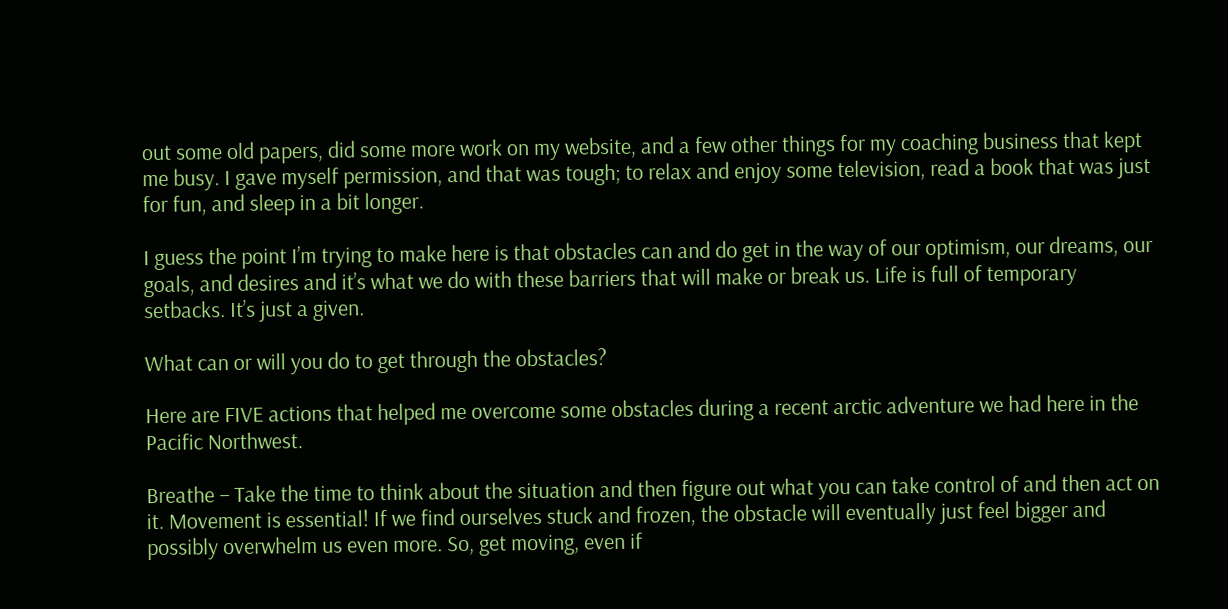out some old papers, did some more work on my website, and a few other things for my coaching business that kept me busy. I gave myself permission, and that was tough; to relax and enjoy some television, read a book that was just for fun, and sleep in a bit longer.

I guess the point I’m trying to make here is that obstacles can and do get in the way of our optimism, our dreams, our goals, and desires and it’s what we do with these barriers that will make or break us. Life is full of temporary setbacks. It’s just a given.

What can or will you do to get through the obstacles?

Here are FIVE actions that helped me overcome some obstacles during a recent arctic adventure we had here in the Pacific Northwest.

Breathe – Take the time to think about the situation and then figure out what you can take control of and then act on it. Movement is essential! If we find ourselves stuck and frozen, the obstacle will eventually just feel bigger and possibly overwhelm us even more. So, get moving, even if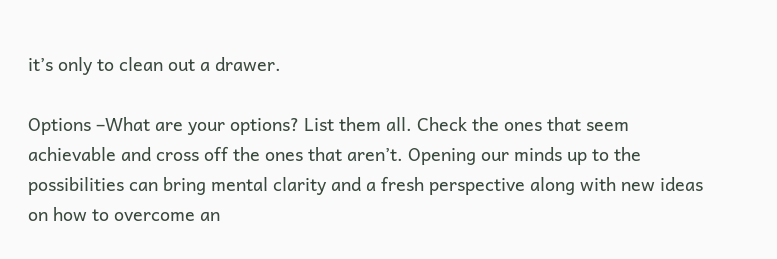it’s only to clean out a drawer.

Options –What are your options? List them all. Check the ones that seem achievable and cross off the ones that aren’t. Opening our minds up to the possibilities can bring mental clarity and a fresh perspective along with new ideas on how to overcome an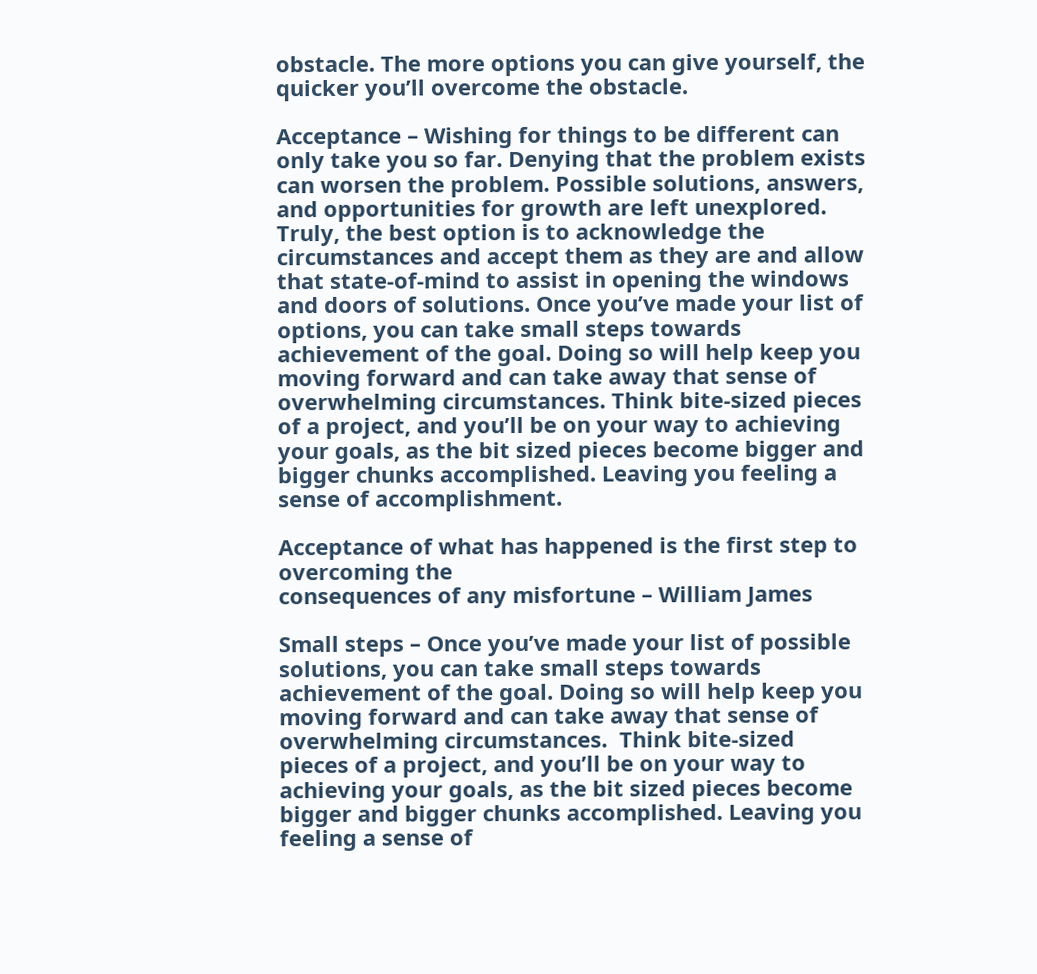obstacle. The more options you can give yourself, the quicker you’ll overcome the obstacle.

Acceptance – Wishing for things to be different can only take you so far. Denying that the problem exists can worsen the problem. Possible solutions, answers, and opportunities for growth are left unexplored. Truly, the best option is to acknowledge the circumstances and accept them as they are and allow that state-of-mind to assist in opening the windows and doors of solutions. Once you’ve made your list of options, you can take small steps towards achievement of the goal. Doing so will help keep you moving forward and can take away that sense of overwhelming circumstances. Think bite-sized pieces of a project, and you’ll be on your way to achieving your goals, as the bit sized pieces become bigger and bigger chunks accomplished. Leaving you feeling a sense of accomplishment.

Acceptance of what has happened is the first step to overcoming the
consequences of any misfortune – William James

Small steps – Once you’ve made your list of possible solutions, you can take small steps towards achievement of the goal. Doing so will help keep you moving forward and can take away that sense of overwhelming circumstances.  Think bite-sized pieces of a project, and you’ll be on your way to achieving your goals, as the bit sized pieces become bigger and bigger chunks accomplished. Leaving you feeling a sense of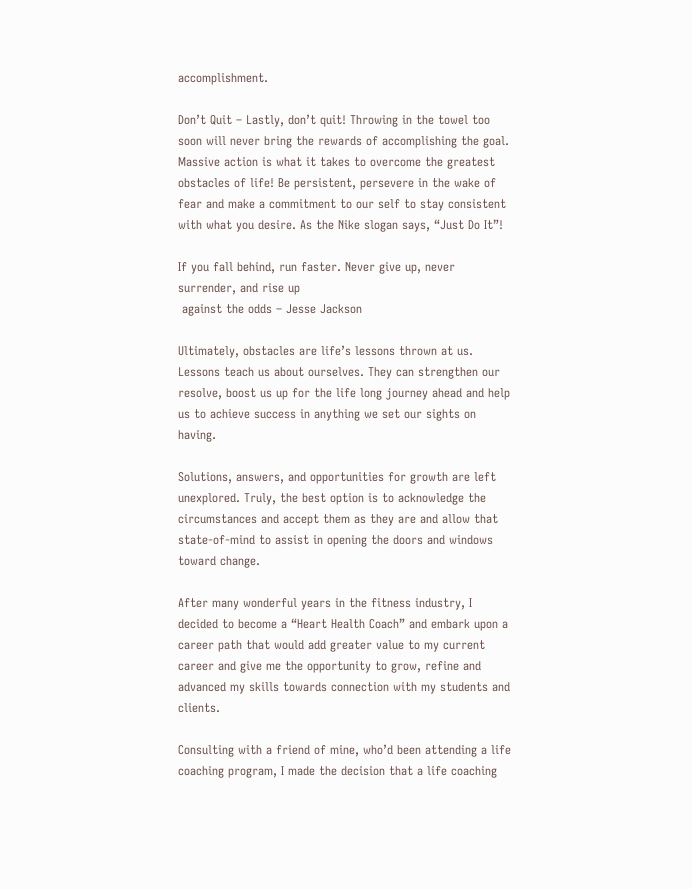accomplishment.

Don’t Quit – Lastly, don’t quit! Throwing in the towel too soon will never bring the rewards of accomplishing the goal. Massive action is what it takes to overcome the greatest obstacles of life! Be persistent, persevere in the wake of fear and make a commitment to our self to stay consistent with what you desire. As the Nike slogan says, “Just Do It”!

If you fall behind, run faster. Never give up, never surrender, and rise up
 against the odds – Jesse Jackson

Ultimately, obstacles are life’s lessons thrown at us. Lessons teach us about ourselves. They can strengthen our resolve, boost us up for the life long journey ahead and help us to achieve success in anything we set our sights on having.

Solutions, answers, and opportunities for growth are left unexplored. Truly, the best option is to acknowledge the circumstances and accept them as they are and allow that state-of-mind to assist in opening the doors and windows toward change.

After many wonderful years in the fitness industry, I decided to become a “Heart Health Coach” and embark upon a career path that would add greater value to my current career and give me the opportunity to grow, refine and advanced my skills towards connection with my students and clients.

Consulting with a friend of mine, who’d been attending a life coaching program, I made the decision that a life coaching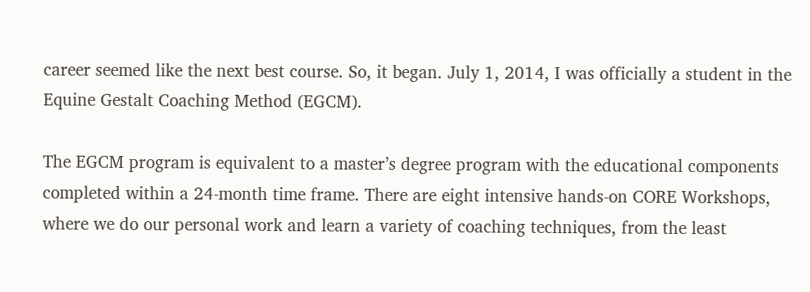career seemed like the next best course. So, it began. July 1, 2014, I was officially a student in the Equine Gestalt Coaching Method (EGCM).

The EGCM program is equivalent to a master’s degree program with the educational components completed within a 24-month time frame. There are eight intensive hands-on CORE Workshops, where we do our personal work and learn a variety of coaching techniques, from the least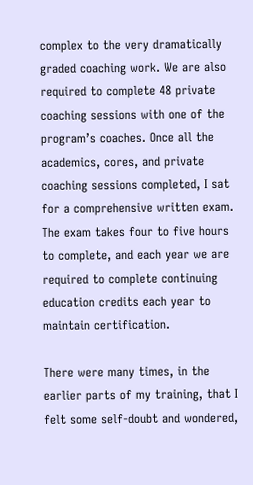complex to the very dramatically graded coaching work. We are also required to complete 48 private coaching sessions with one of the program’s coaches. Once all the academics, cores, and private coaching sessions completed, I sat for a comprehensive written exam. The exam takes four to five hours to complete, and each year we are required to complete continuing education credits each year to maintain certification.

There were many times, in the earlier parts of my training, that I felt some self-doubt and wondered,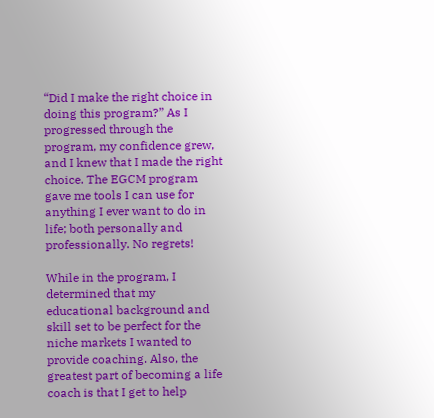“Did I make the right choice in doing this program?” As I progressed through the program, my confidence grew, and I knew that I made the right choice. The EGCM program gave me tools I can use for anything I ever want to do in life; both personally and professionally. No regrets!

While in the program, I determined that my educational background and skill set to be perfect for the niche markets I wanted to provide coaching. Also, the greatest part of becoming a life coach is that I get to help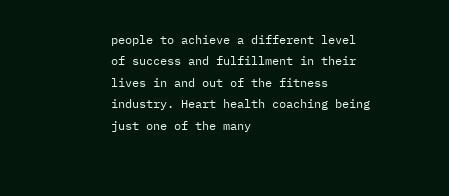people to achieve a different level of success and fulfillment in their lives in and out of the fitness industry. Heart health coaching being just one of the many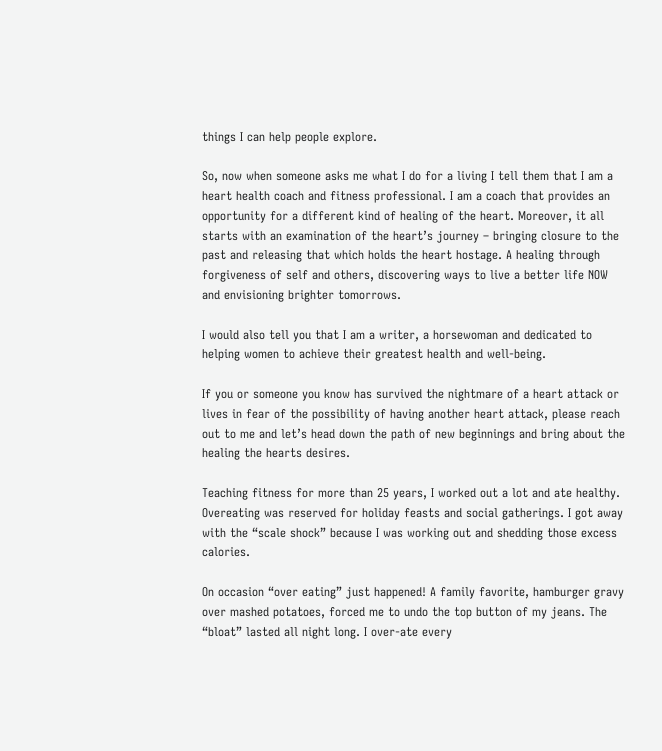things I can help people explore.

So, now when someone asks me what I do for a living I tell them that I am a heart health coach and fitness professional. I am a coach that provides an opportunity for a different kind of healing of the heart. Moreover, it all starts with an examination of the heart’s journey – bringing closure to the past and releasing that which holds the heart hostage. A healing through forgiveness of self and others, discovering ways to live a better life NOW and envisioning brighter tomorrows.

I would also tell you that I am a writer, a horsewoman and dedicated to helping women to achieve their greatest health and well-being.

If you or someone you know has survived the nightmare of a heart attack or lives in fear of the possibility of having another heart attack, please reach out to me and let’s head down the path of new beginnings and bring about the healing the hearts desires.

Teaching fitness for more than 25 years, I worked out a lot and ate healthy. Overeating was reserved for holiday feasts and social gatherings. I got away with the “scale shock” because I was working out and shedding those excess calories.

On occasion “over eating” just happened! A family favorite, hamburger gravy over mashed potatoes, forced me to undo the top button of my jeans. The “bloat” lasted all night long. I over-ate every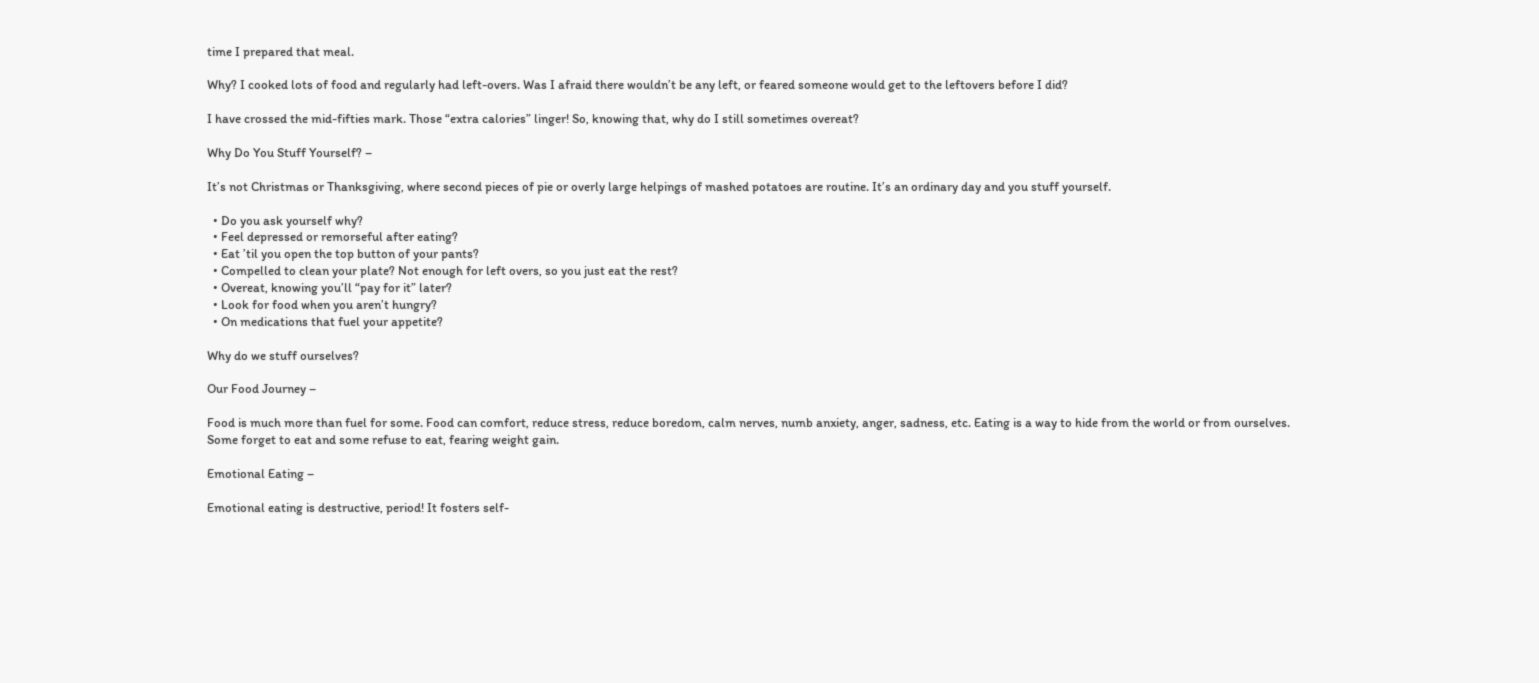time I prepared that meal.

Why? I cooked lots of food and regularly had left-overs. Was I afraid there wouldn’t be any left, or feared someone would get to the leftovers before I did?

I have crossed the mid-fifties mark. Those “extra calories” linger! So, knowing that, why do I still sometimes overeat?

Why Do You Stuff Yourself? –

It’s not Christmas or Thanksgiving, where second pieces of pie or overly large helpings of mashed potatoes are routine. It’s an ordinary day and you stuff yourself.

  • Do you ask yourself why?
  • Feel depressed or remorseful after eating?
  • Eat ’til you open the top button of your pants?
  • Compelled to clean your plate? Not enough for left overs, so you just eat the rest?
  • Overeat, knowing you’ll “pay for it” later?
  • Look for food when you aren’t hungry?
  • On medications that fuel your appetite?

Why do we stuff ourselves?

Our Food Journey –

Food is much more than fuel for some. Food can comfort, reduce stress, reduce boredom, calm nerves, numb anxiety, anger, sadness, etc. Eating is a way to hide from the world or from ourselves. Some forget to eat and some refuse to eat, fearing weight gain.

Emotional Eating –

Emotional eating is destructive, period! It fosters self-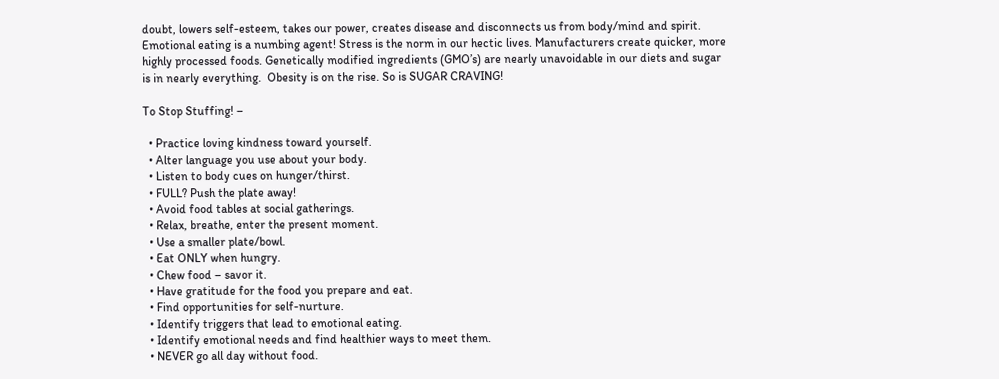doubt, lowers self-esteem, takes our power, creates disease and disconnects us from body/mind and spirit. Emotional eating is a numbing agent! Stress is the norm in our hectic lives. Manufacturers create quicker, more highly processed foods. Genetically modified ingredients (GMO’s) are nearly unavoidable in our diets and sugar is in nearly everything.  Obesity is on the rise. So is SUGAR CRAVING!

To Stop Stuffing! –

  • Practice loving kindness toward yourself.
  • Alter language you use about your body.
  • Listen to body cues on hunger/thirst.
  • FULL? Push the plate away!
  • Avoid food tables at social gatherings.
  • Relax, breathe, enter the present moment.
  • Use a smaller plate/bowl.
  • Eat ONLY when hungry.
  • Chew food – savor it.
  • Have gratitude for the food you prepare and eat.
  • Find opportunities for self-nurture.
  • Identify triggers that lead to emotional eating.
  • Identify emotional needs and find healthier ways to meet them.
  • NEVER go all day without food.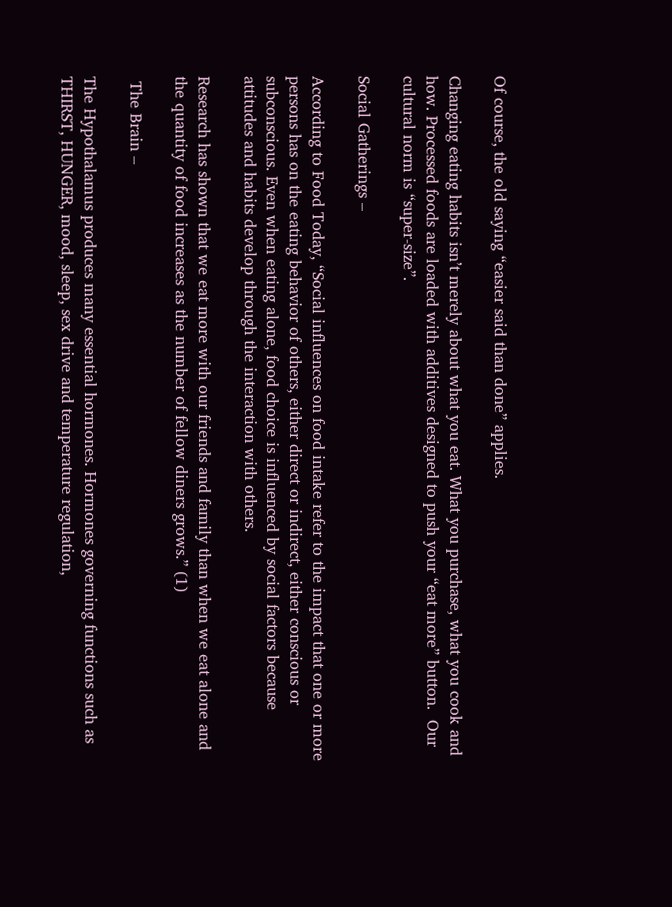Of course, the old saying “easier said than done” applies.

Changing eating habits isn’t merely about what you eat. What you purchase, what you cook and how. Processed foods are loaded with additives designed to push your “eat more” button.  Our cultural norm is “super-size”.

Social Gatherings –

According to Food Today, “Social influences on food intake refer to the impact that one or more persons has on the eating behavior of others, either direct or indirect, either conscious or subconscious. Even when eating alone, food choice is influenced by social factors because attitudes and habits develop through the interaction with others.

Research has shown that we eat more with our friends and family than when we eat alone and the quantity of food increases as the number of fellow diners grows.” (1)

 The Brain –

The Hypothalamus produces many essential hormones. Hormones governing functions such as THIRST, HUNGER, mood, sleep, sex drive and temperature regulation,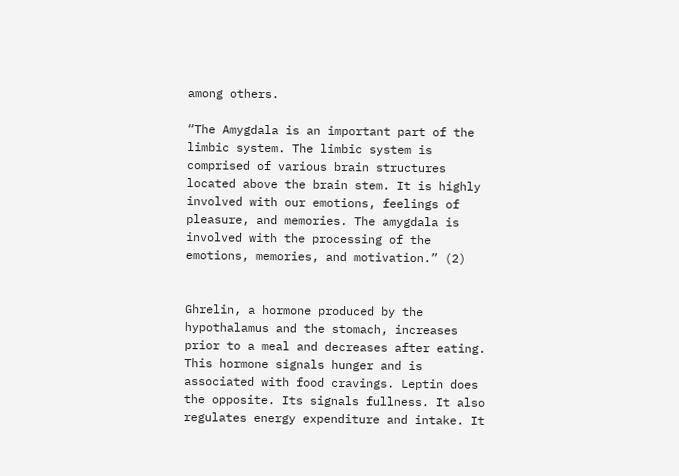among others.

“The Amygdala is an important part of the limbic system. The limbic system is comprised of various brain structures located above the brain stem. It is highly involved with our emotions, feelings of pleasure, and memories. The amygdala is involved with the processing of the emotions, memories, and motivation.” (2)


Ghrelin, a hormone produced by the hypothalamus and the stomach, increases prior to a meal and decreases after eating. This hormone signals hunger and is associated with food cravings. Leptin does the opposite. Its signals fullness. It also regulates energy expenditure and intake. It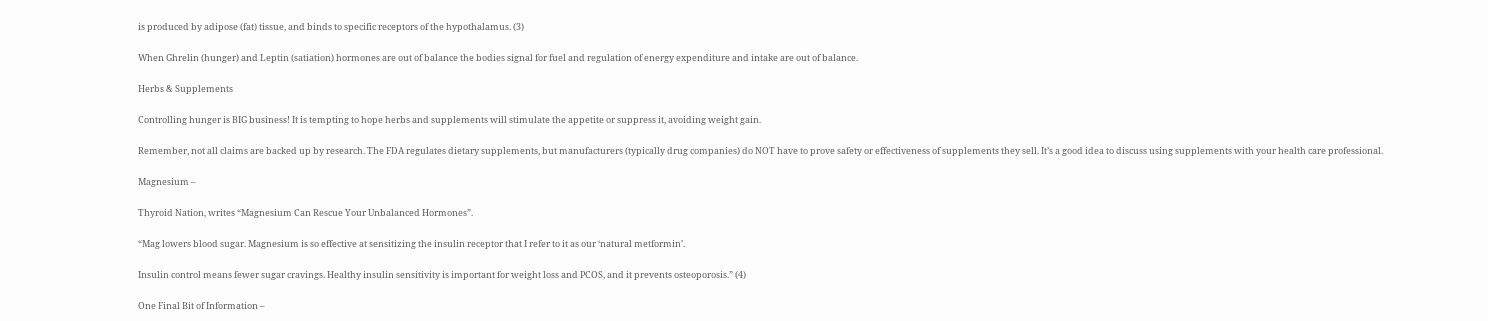is produced by adipose (fat) tissue, and binds to specific receptors of the hypothalamus. (3)

When Ghrelin (hunger) and Leptin (satiation) hormones are out of balance the bodies signal for fuel and regulation of energy expenditure and intake are out of balance.

Herbs & Supplements

Controlling hunger is BIG business! It is tempting to hope herbs and supplements will stimulate the appetite or suppress it, avoiding weight gain.

Remember, not all claims are backed up by research. The FDA regulates dietary supplements, but manufacturers (typically drug companies) do NOT have to prove safety or effectiveness of supplements they sell. It’s a good idea to discuss using supplements with your health care professional.

Magnesium –

Thyroid Nation, writes “Magnesium Can Rescue Your Unbalanced Hormones”.

“Mag lowers blood sugar. Magnesium is so effective at sensitizing the insulin receptor that I refer to it as our ‘natural metformin’.

Insulin control means fewer sugar cravings. Healthy insulin sensitivity is important for weight loss and PCOS, and it prevents osteoporosis.” (4)

One Final Bit of Information –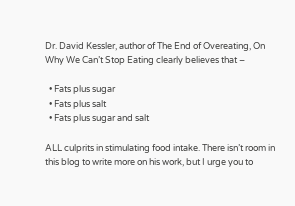Dr. David Kessler, author of The End of Overeating, On Why We Can’t Stop Eating clearly believes that –

  • Fats plus sugar
  • Fats plus salt
  • Fats plus sugar and salt

ALL culprits in stimulating food intake. There isn’t room in this blog to write more on his work, but I urge you to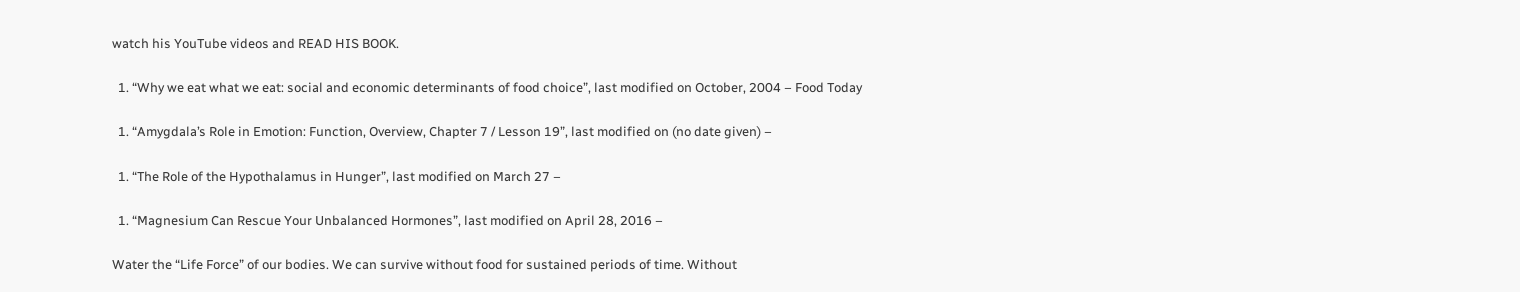watch his YouTube videos and READ HIS BOOK.

  1. “Why we eat what we eat: social and economic determinants of food choice”, last modified on October, 2004 – Food Today

  1. “Amygdala’s Role in Emotion: Function, Overview, Chapter 7 / Lesson 19”, last modified on (no date given) –

  1. “The Role of the Hypothalamus in Hunger”, last modified on March 27 –

  1. “Magnesium Can Rescue Your Unbalanced Hormones”, last modified on April 28, 2016 –

Water the “Life Force” of our bodies. We can survive without food for sustained periods of time. Without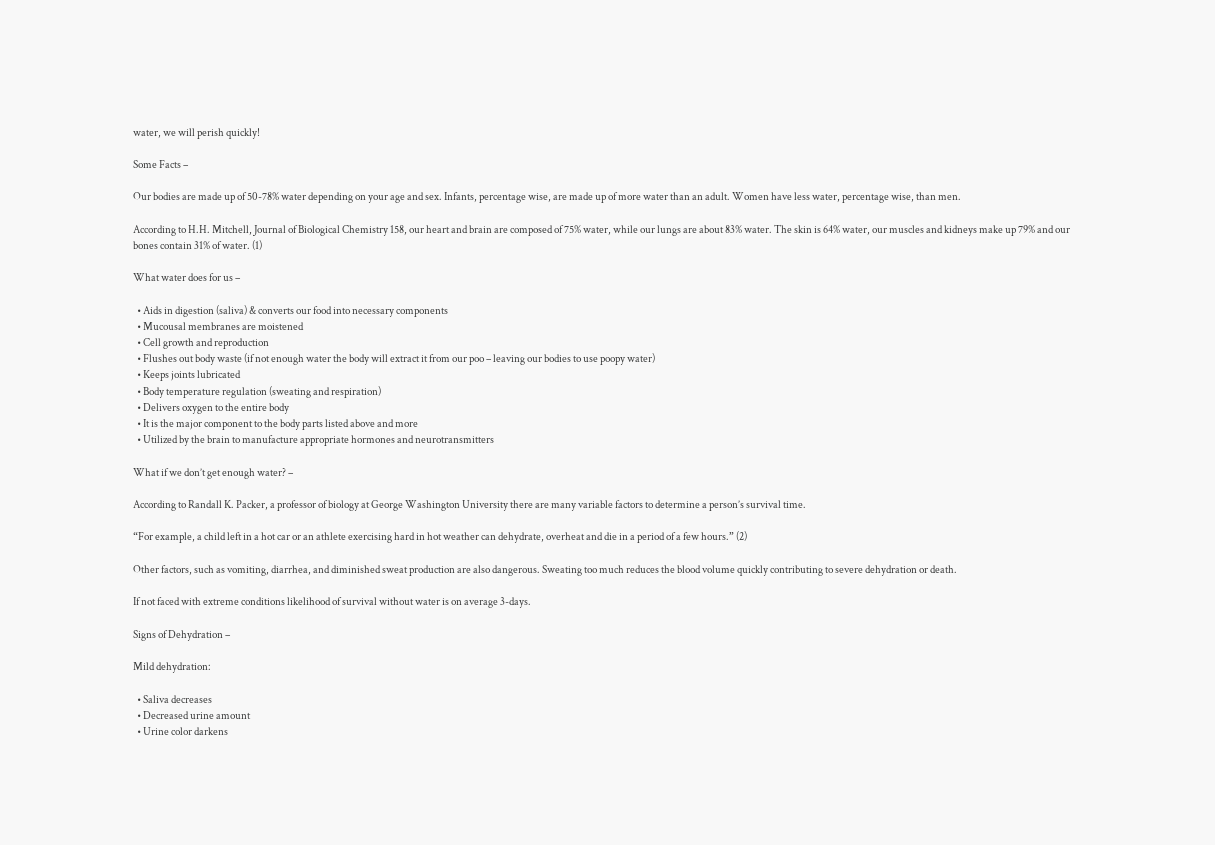water, we will perish quickly!

Some Facts –

Our bodies are made up of 50-78% water depending on your age and sex. Infants, percentage wise, are made up of more water than an adult. Women have less water, percentage wise, than men.

According to H.H. Mitchell, Journal of Biological Chemistry 158, our heart and brain are composed of 75% water, while our lungs are about 83% water. The skin is 64% water, our muscles and kidneys make up 79% and our bones contain 31% of water. (1)

What water does for us –

  • Aids in digestion (saliva) & converts our food into necessary components
  • Mucousal membranes are moistened
  • Cell growth and reproduction
  • Flushes out body waste (if not enough water the body will extract it from our poo – leaving our bodies to use poopy water)
  • Keeps joints lubricated
  • Body temperature regulation (sweating and respiration)
  • Delivers oxygen to the entire body
  • It is the major component to the body parts listed above and more
  • Utilized by the brain to manufacture appropriate hormones and neurotransmitters

What if we don’t get enough water? –

According to Randall K. Packer, a professor of biology at George Washington University there are many variable factors to determine a person’s survival time.

“For example, a child left in a hot car or an athlete exercising hard in hot weather can dehydrate, overheat and die in a period of a few hours.” (2)

Other factors, such as vomiting, diarrhea, and diminished sweat production are also dangerous. Sweating too much reduces the blood volume quickly contributing to severe dehydration or death.

If not faced with extreme conditions likelihood of survival without water is on average 3-days.

Signs of Dehydration –

Mild dehydration:

  • Saliva decreases
  • Decreased urine amount
  • Urine color darkens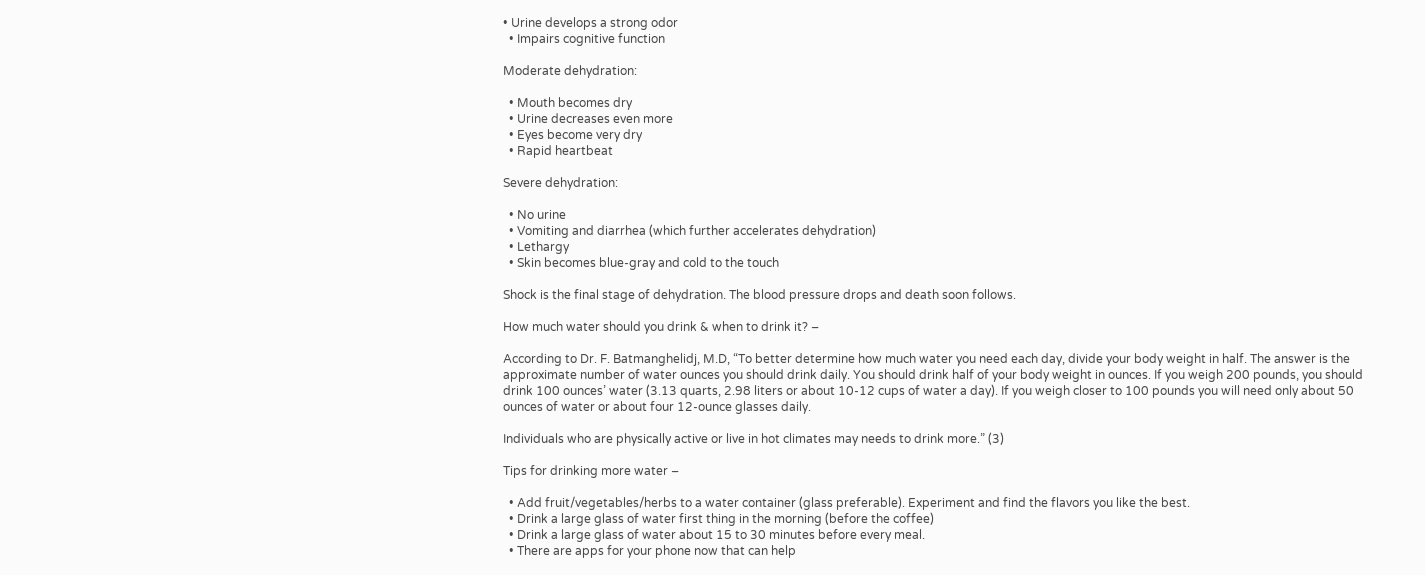• Urine develops a strong odor
  • Impairs cognitive function

Moderate dehydration:

  • Mouth becomes dry
  • Urine decreases even more
  • Eyes become very dry
  • Rapid heartbeat

Severe dehydration:

  • No urine
  • Vomiting and diarrhea (which further accelerates dehydration)
  • Lethargy
  • Skin becomes blue-gray and cold to the touch

Shock is the final stage of dehydration. The blood pressure drops and death soon follows.

How much water should you drink & when to drink it? –

According to Dr. F. Batmanghelidj, M.D, “To better determine how much water you need each day, divide your body weight in half. The answer is the approximate number of water ounces you should drink daily. You should drink half of your body weight in ounces. If you weigh 200 pounds, you should drink 100 ounces’ water (3.13 quarts, 2.98 liters or about 10-12 cups of water a day). If you weigh closer to 100 pounds you will need only about 50 ounces of water or about four 12-ounce glasses daily.

Individuals who are physically active or live in hot climates may needs to drink more.” (3)

Tips for drinking more water –

  • Add fruit/vegetables/herbs to a water container (glass preferable). Experiment and find the flavors you like the best.
  • Drink a large glass of water first thing in the morning (before the coffee)
  • Drink a large glass of water about 15 to 30 minutes before every meal.
  • There are apps for your phone now that can help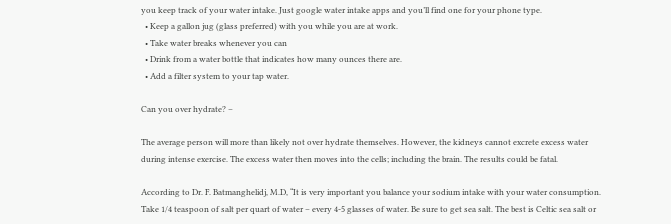you keep track of your water intake. Just google water intake apps and you’ll find one for your phone type.
  • Keep a gallon jug (glass preferred) with you while you are at work.
  • Take water breaks whenever you can
  • Drink from a water bottle that indicates how many ounces there are.
  • Add a filter system to your tap water.

Can you over hydrate? –

The average person will more than likely not over hydrate themselves. However, the kidneys cannot excrete excess water during intense exercise. The excess water then moves into the cells; including the brain. The results could be fatal.

According to Dr. F. Batmanghelidj, M.D, “It is very important you balance your sodium intake with your water consumption. Take 1/4 teaspoon of salt per quart of water – every 4-5 glasses of water. Be sure to get sea salt. The best is Celtic sea salt or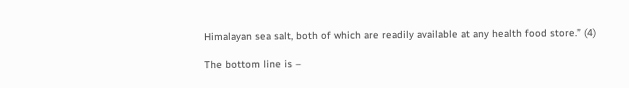Himalayan sea salt, both of which are readily available at any health food store.” (4)

The bottom line is –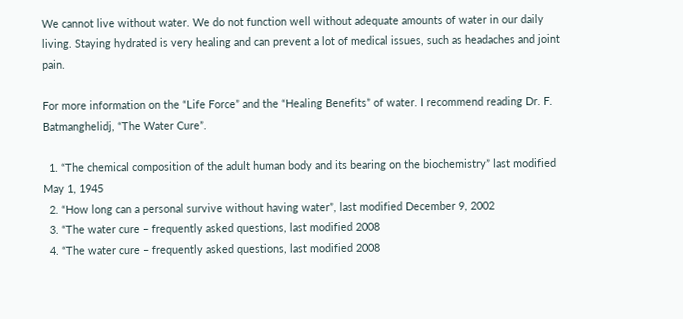We cannot live without water. We do not function well without adequate amounts of water in our daily living. Staying hydrated is very healing and can prevent a lot of medical issues, such as headaches and joint pain.

For more information on the “Life Force” and the “Healing Benefits” of water. I recommend reading Dr. F. Batmanghelidj, “The Water Cure”.

  1. “The chemical composition of the adult human body and its bearing on the biochemistry” last modified May 1, 1945
  2. “How long can a personal survive without having water”, last modified December 9, 2002
  3. “The water cure – frequently asked questions, last modified 2008
  4. “The water cure – frequently asked questions, last modified 2008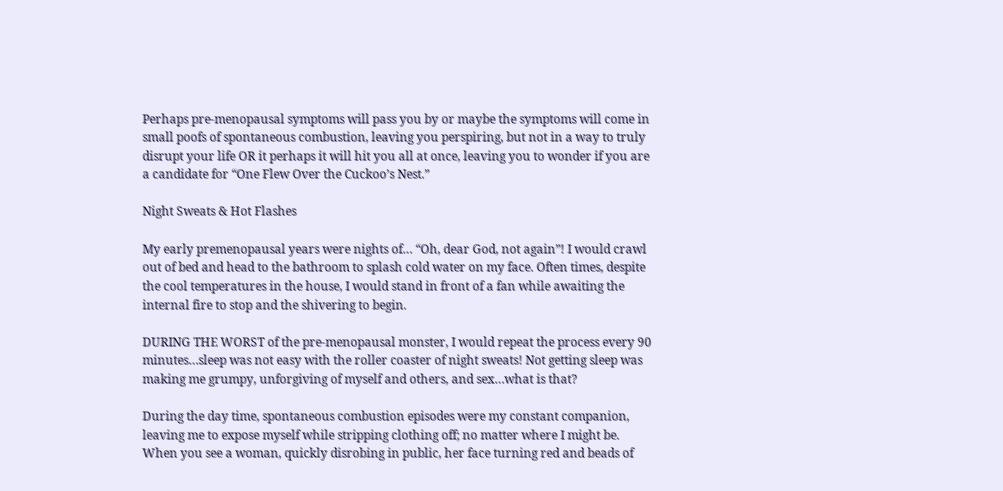Perhaps pre-menopausal symptoms will pass you by or maybe the symptoms will come in small poofs of spontaneous combustion, leaving you perspiring, but not in a way to truly disrupt your life OR it perhaps it will hit you all at once, leaving you to wonder if you are a candidate for “One Flew Over the Cuckoo’s Nest.”

Night Sweats & Hot Flashes

My early premenopausal years were nights of… “Oh, dear God, not again”! I would crawl out of bed and head to the bathroom to splash cold water on my face. Often times, despite the cool temperatures in the house, I would stand in front of a fan while awaiting the internal fire to stop and the shivering to begin.

DURING THE WORST of the pre-menopausal monster, I would repeat the process every 90 minutes…sleep was not easy with the roller coaster of night sweats! Not getting sleep was making me grumpy, unforgiving of myself and others, and sex…what is that?

During the day time, spontaneous combustion episodes were my constant companion, leaving me to expose myself while stripping clothing off; no matter where I might be. When you see a woman, quickly disrobing in public, her face turning red and beads of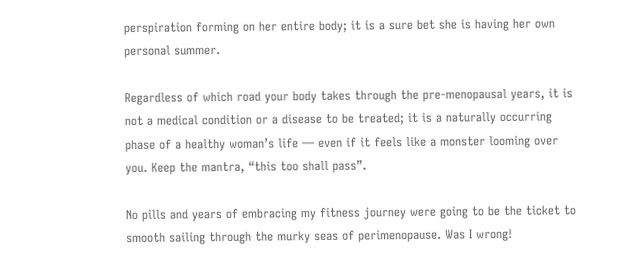perspiration forming on her entire body; it is a sure bet she is having her own personal summer.

Regardless of which road your body takes through the pre-menopausal years, it is not a medical condition or a disease to be treated; it is a naturally occurring phase of a healthy woman’s life — even if it feels like a monster looming over you. Keep the mantra, “this too shall pass”.

No pills and years of embracing my fitness journey were going to be the ticket to smooth sailing through the murky seas of perimenopause. Was I wrong!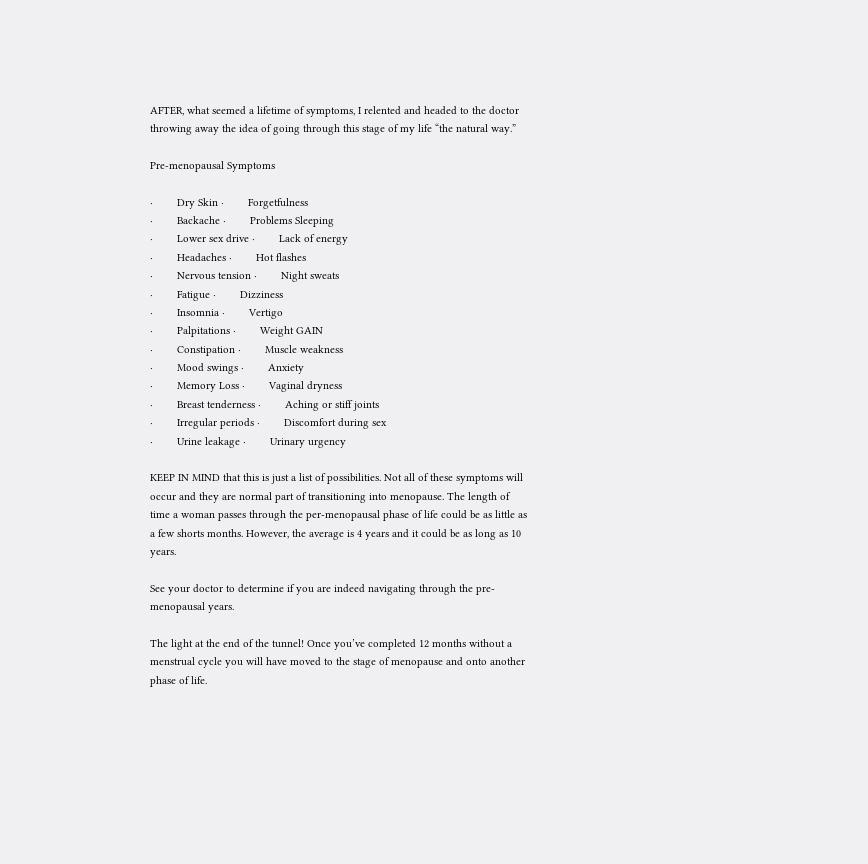AFTER, what seemed a lifetime of symptoms, I relented and headed to the doctor throwing away the idea of going through this stage of my life “the natural way.”

Pre-menopausal Symptoms

·        Dry Skin ·        Forgetfulness
·        Backache ·        Problems Sleeping
·        Lower sex drive ·        Lack of energy
·        Headaches ·        Hot flashes
·        Nervous tension ·        Night sweats
·        Fatigue ·        Dizziness
·        Insomnia ·        Vertigo
·        Palpitations ·        Weight GAIN
·        Constipation ·        Muscle weakness
·        Mood swings ·        Anxiety
·        Memory Loss ·        Vaginal dryness
·        Breast tenderness ·        Aching or stiff joints
·        Irregular periods ·        Discomfort during sex
·        Urine leakage ·        Urinary urgency

KEEP IN MIND that this is just a list of possibilities. Not all of these symptoms will occur and they are normal part of transitioning into menopause. The length of time a woman passes through the per-menopausal phase of life could be as little as a few shorts months. However, the average is 4 years and it could be as long as 10 years.

See your doctor to determine if you are indeed navigating through the pre-menopausal years.

The light at the end of the tunnel! Once you’ve completed 12 months without a menstrual cycle you will have moved to the stage of menopause and onto another phase of life.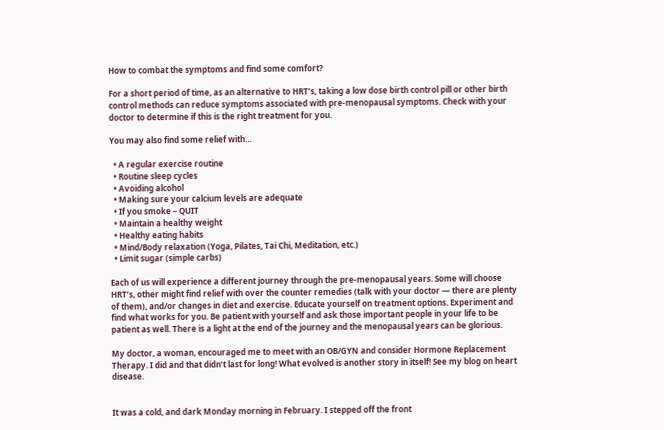How to combat the symptoms and find some comfort?

For a short period of time, as an alternative to HRT’s, taking a low dose birth control pill or other birth control methods can reduce symptoms associated with pre-menopausal symptoms. Check with your doctor to determine if this is the right treatment for you.

You may also find some relief with…

  • A regular exercise routine
  • Routine sleep cycles
  • Avoiding alcohol
  • Making sure your calcium levels are adequate
  • If you smoke – QUIT
  • Maintain a healthy weight
  • Healthy eating habits
  • Mind/Body relaxation (Yoga, Pilates, Tai Chi, Meditation, etc.)
  • Limit sugar (simple carbs)

Each of us will experience a different journey through the pre-menopausal years. Some will choose HRT’s, other might find relief with over the counter remedies (talk with your doctor — there are plenty of them), and/or changes in diet and exercise. Educate yourself on treatment options. Experiment and find what works for you. Be patient with yourself and ask those important people in your life to be patient as well. There is a light at the end of the journey and the menopausal years can be glorious.

My doctor, a woman, encouraged me to meet with an OB/GYN and consider Hormone Replacement Therapy. I did and that didn’t last for long! What evolved is another story in itself! See my blog on heart disease.


It was a cold, and dark Monday morning in February. I stepped off the front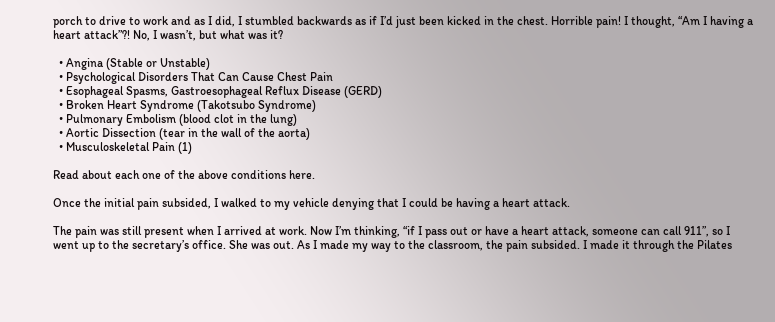porch to drive to work and as I did, I stumbled backwards as if I’d just been kicked in the chest. Horrible pain! I thought, “Am I having a heart attack”?! No, I wasn’t, but what was it?

  • Angina (Stable or Unstable)
  • Psychological Disorders That Can Cause Chest Pain
  • Esophageal Spasms, Gastroesophageal Reflux Disease (GERD)
  • Broken Heart Syndrome (Takotsubo Syndrome)
  • Pulmonary Embolism (blood clot in the lung)
  • Aortic Dissection (tear in the wall of the aorta)
  • Musculoskeletal Pain (1)

Read about each one of the above conditions here.

Once the initial pain subsided, I walked to my vehicle denying that I could be having a heart attack.

The pain was still present when I arrived at work. Now I’m thinking, “if I pass out or have a heart attack, someone can call 911”, so I went up to the secretary’s office. She was out. As I made my way to the classroom, the pain subsided. I made it through the Pilates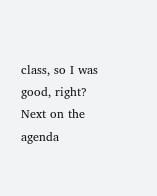class, so I was good, right? Next on the agenda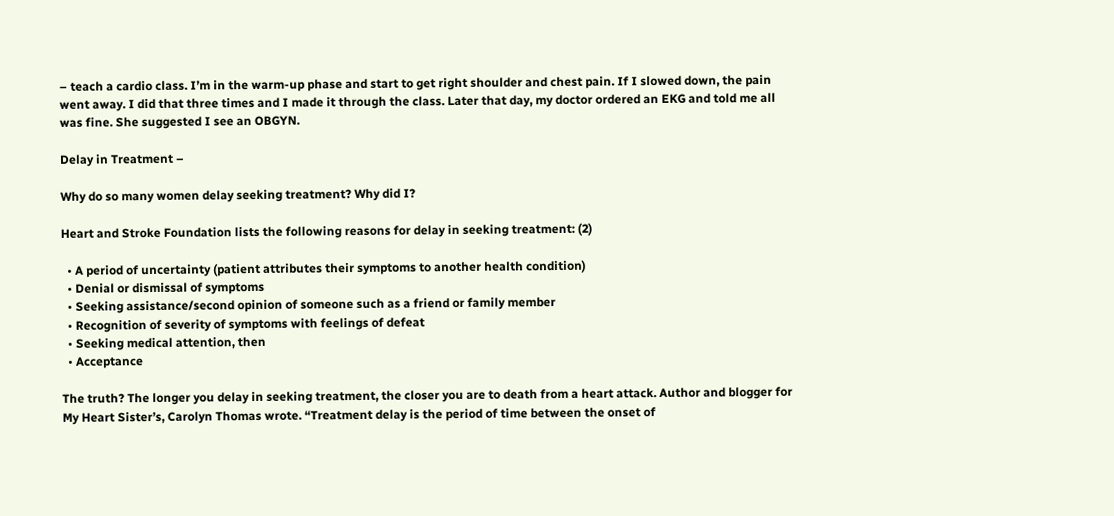– teach a cardio class. I’m in the warm-up phase and start to get right shoulder and chest pain. If I slowed down, the pain went away. I did that three times and I made it through the class. Later that day, my doctor ordered an EKG and told me all was fine. She suggested I see an OBGYN.

Delay in Treatment –

Why do so many women delay seeking treatment? Why did I?

Heart and Stroke Foundation lists the following reasons for delay in seeking treatment: (2)

  • A period of uncertainty (patient attributes their symptoms to another health condition)
  • Denial or dismissal of symptoms
  • Seeking assistance/second opinion of someone such as a friend or family member
  • Recognition of severity of symptoms with feelings of defeat
  • Seeking medical attention, then
  • Acceptance

The truth? The longer you delay in seeking treatment, the closer you are to death from a heart attack. Author and blogger for My Heart Sister’s, Carolyn Thomas wrote. “Treatment delay is the period of time between the onset of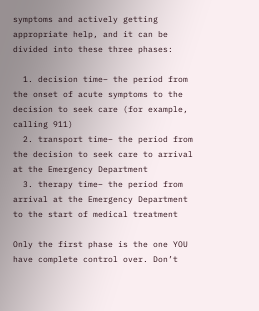symptoms and actively getting appropriate help, and it can be divided into these three phases:

  1. decision time– the period from the onset of acute symptoms to the decision to seek care (for example, calling 911)
  2. transport time– the period from the decision to seek care to arrival at the Emergency Department
  3. therapy time– the period from arrival at the Emergency Department to the start of medical treatment

Only the first phase is the one YOU have complete control over. Don’t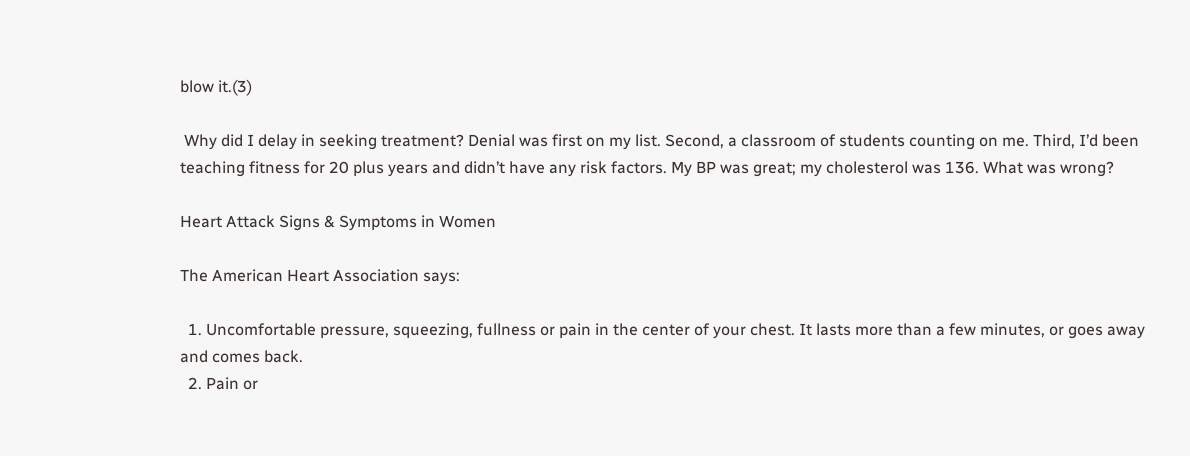blow it.(3)

 Why did I delay in seeking treatment? Denial was first on my list. Second, a classroom of students counting on me. Third, I’d been teaching fitness for 20 plus years and didn’t have any risk factors. My BP was great; my cholesterol was 136. What was wrong?

Heart Attack Signs & Symptoms in Women

The American Heart Association says:

  1. Uncomfortable pressure, squeezing, fullness or pain in the center of your chest. It lasts more than a few minutes, or goes away and comes back.
  2. Pain or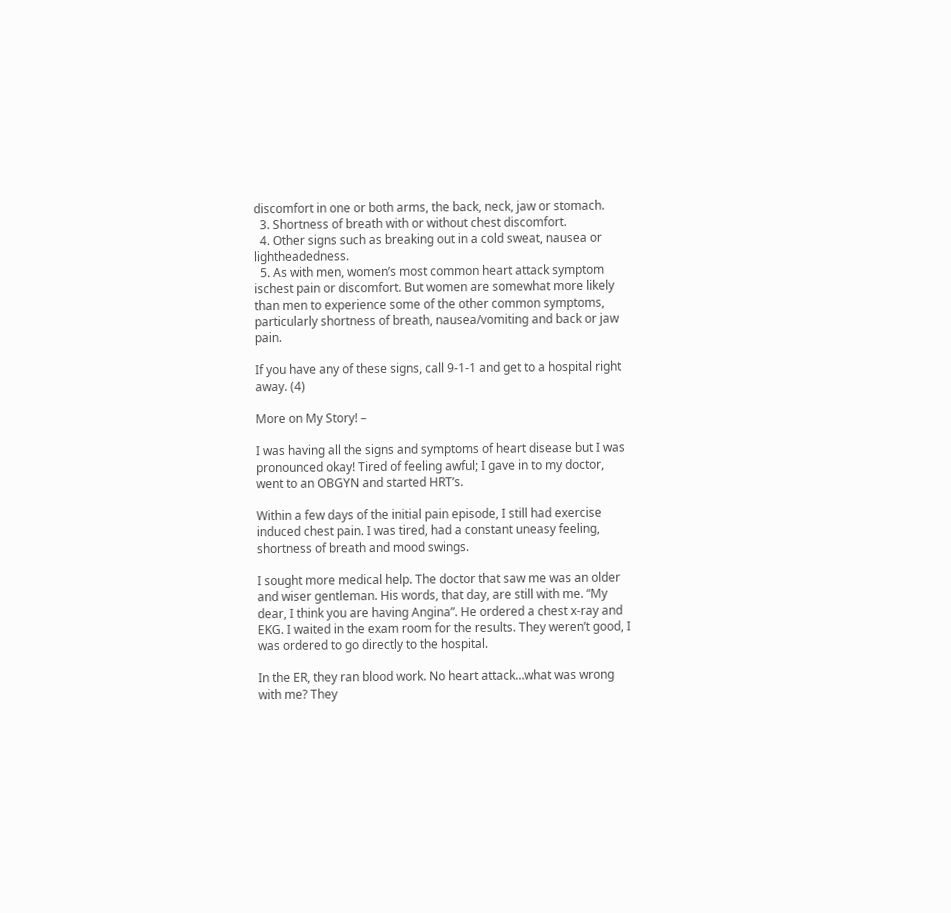discomfort in one or both arms, the back, neck, jaw or stomach.
  3. Shortness of breath with or without chest discomfort.
  4. Other signs such as breaking out in a cold sweat, nausea or lightheadedness.
  5. As with men, women’s most common heart attack symptom ischest pain or discomfort. But women are somewhat more likely than men to experience some of the other common symptoms, particularly shortness of breath, nausea/vomiting and back or jaw pain.

If you have any of these signs, call 9-1-1 and get to a hospital right away. (4)

More on My Story! –

I was having all the signs and symptoms of heart disease but I was pronounced okay! Tired of feeling awful; I gave in to my doctor, went to an OBGYN and started HRT’s.

Within a few days of the initial pain episode, I still had exercise induced chest pain. I was tired, had a constant uneasy feeling, shortness of breath and mood swings.

I sought more medical help. The doctor that saw me was an older and wiser gentleman. His words, that day, are still with me. “My dear, I think you are having Angina”. He ordered a chest x-ray and EKG. I waited in the exam room for the results. They weren’t good, I was ordered to go directly to the hospital.

In the ER, they ran blood work. No heart attack…what was wrong with me? They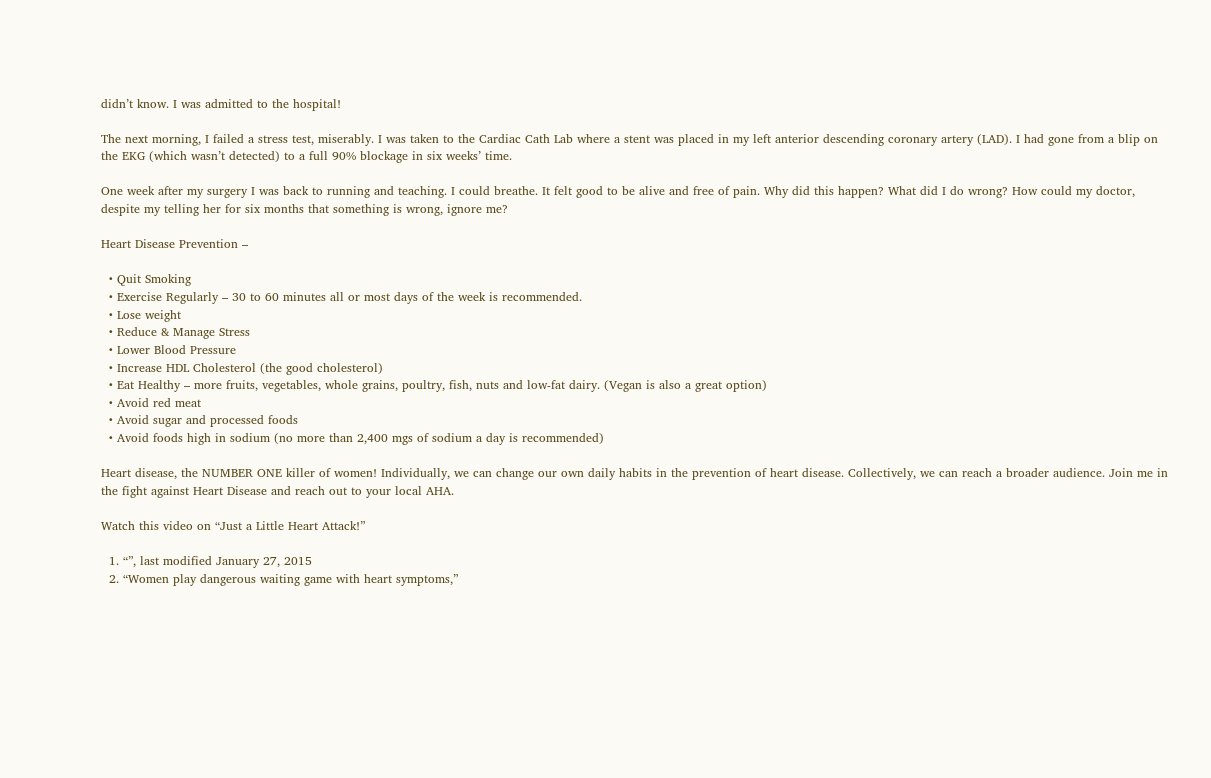didn’t know. I was admitted to the hospital!

The next morning, I failed a stress test, miserably. I was taken to the Cardiac Cath Lab where a stent was placed in my left anterior descending coronary artery (LAD). I had gone from a blip on the EKG (which wasn’t detected) to a full 90% blockage in six weeks’ time.

One week after my surgery I was back to running and teaching. I could breathe. It felt good to be alive and free of pain. Why did this happen? What did I do wrong? How could my doctor, despite my telling her for six months that something is wrong, ignore me?

Heart Disease Prevention –

  • Quit Smoking
  • Exercise Regularly – 30 to 60 minutes all or most days of the week is recommended.
  • Lose weight
  • Reduce & Manage Stress
  • Lower Blood Pressure
  • Increase HDL Cholesterol (the good cholesterol)
  • Eat Healthy – more fruits, vegetables, whole grains, poultry, fish, nuts and low-fat dairy. (Vegan is also a great option)
  • Avoid red meat
  • Avoid sugar and processed foods
  • Avoid foods high in sodium (no more than 2,400 mgs of sodium a day is recommended)

Heart disease, the NUMBER ONE killer of women! Individually, we can change our own daily habits in the prevention of heart disease. Collectively, we can reach a broader audience. Join me in the fight against Heart Disease and reach out to your local AHA.

Watch this video on “Just a Little Heart Attack!”

  1. “”, last modified January 27, 2015
  2. “Women play dangerous waiting game with heart symptoms,”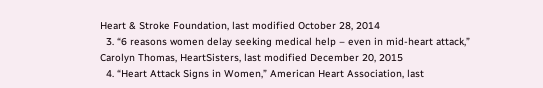Heart & Stroke Foundation, last modified October 28, 2014
  3. “6 reasons women delay seeking medical help – even in mid-heart attack,” Carolyn Thomas, HeartSisters, last modified December 20, 2015
  4. “Heart Attack Signs in Women,” American Heart Association, last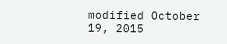modified October 19, 2015